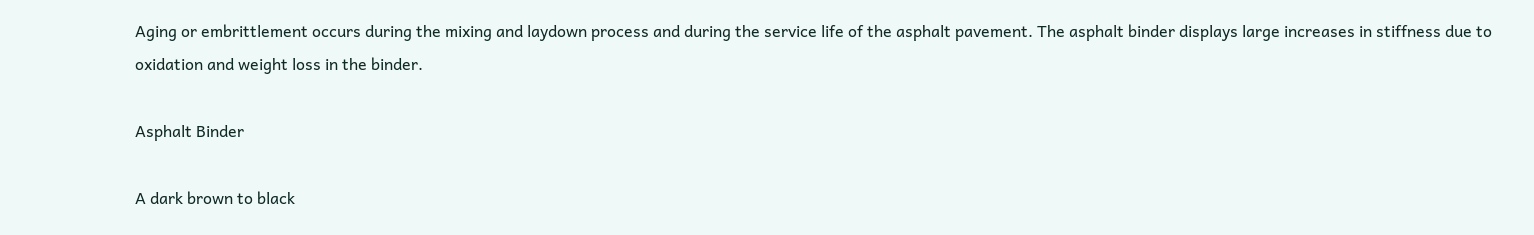Aging or embrittlement occurs during the mixing and laydown process and during the service life of the asphalt pavement. The asphalt binder displays large increases in stiffness due to oxidation and weight loss in the binder.

Asphalt Binder

A dark brown to black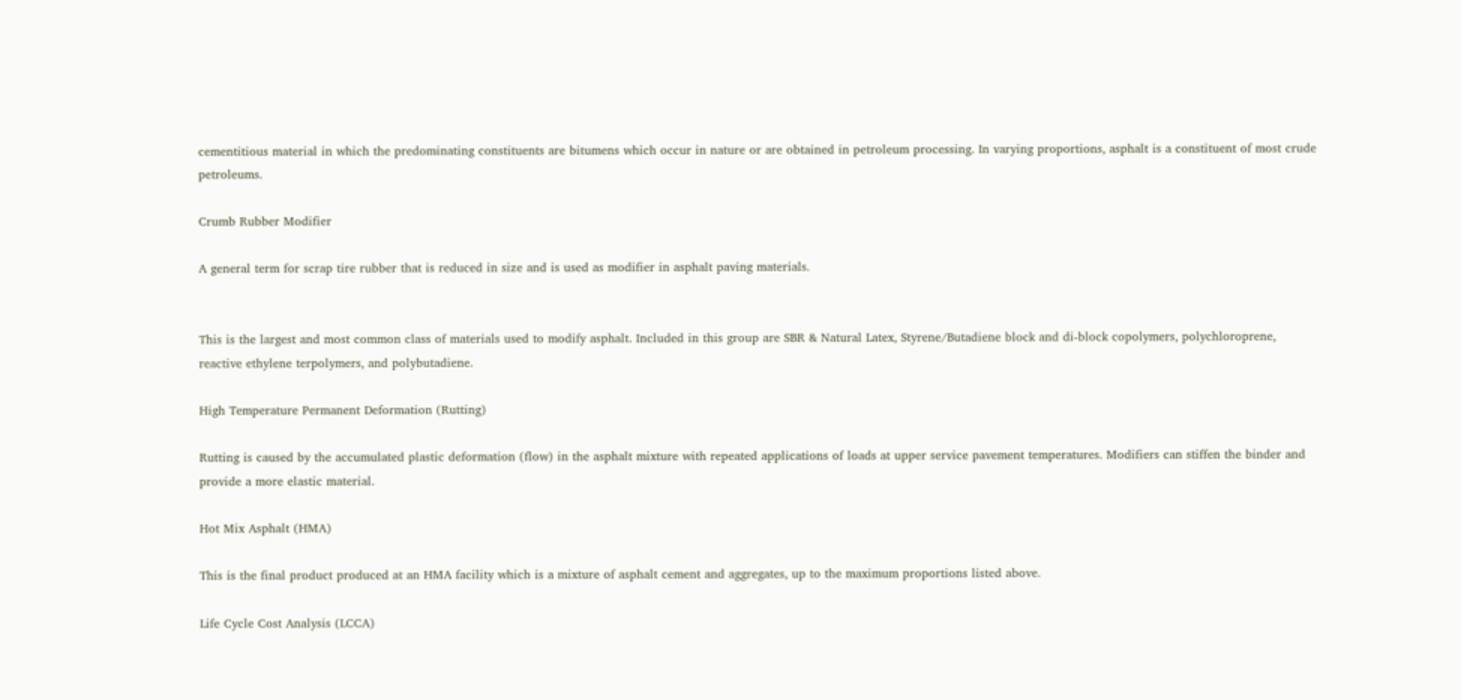cementitious material in which the predominating constituents are bitumens which occur in nature or are obtained in petroleum processing. In varying proportions, asphalt is a constituent of most crude petroleums.

Crumb Rubber Modifier

A general term for scrap tire rubber that is reduced in size and is used as modifier in asphalt paving materials.


This is the largest and most common class of materials used to modify asphalt. Included in this group are SBR & Natural Latex, Styrene/Butadiene block and di-block copolymers, polychloroprene, reactive ethylene terpolymers, and polybutadiene.

High Temperature Permanent Deformation (Rutting)

Rutting is caused by the accumulated plastic deformation (flow) in the asphalt mixture with repeated applications of loads at upper service pavement temperatures. Modifiers can stiffen the binder and provide a more elastic material.

Hot Mix Asphalt (HMA)

This is the final product produced at an HMA facility which is a mixture of asphalt cement and aggregates, up to the maximum proportions listed above.

Life Cycle Cost Analysis (LCCA)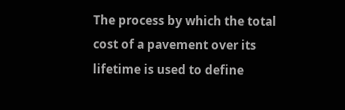The process by which the total cost of a pavement over its lifetime is used to define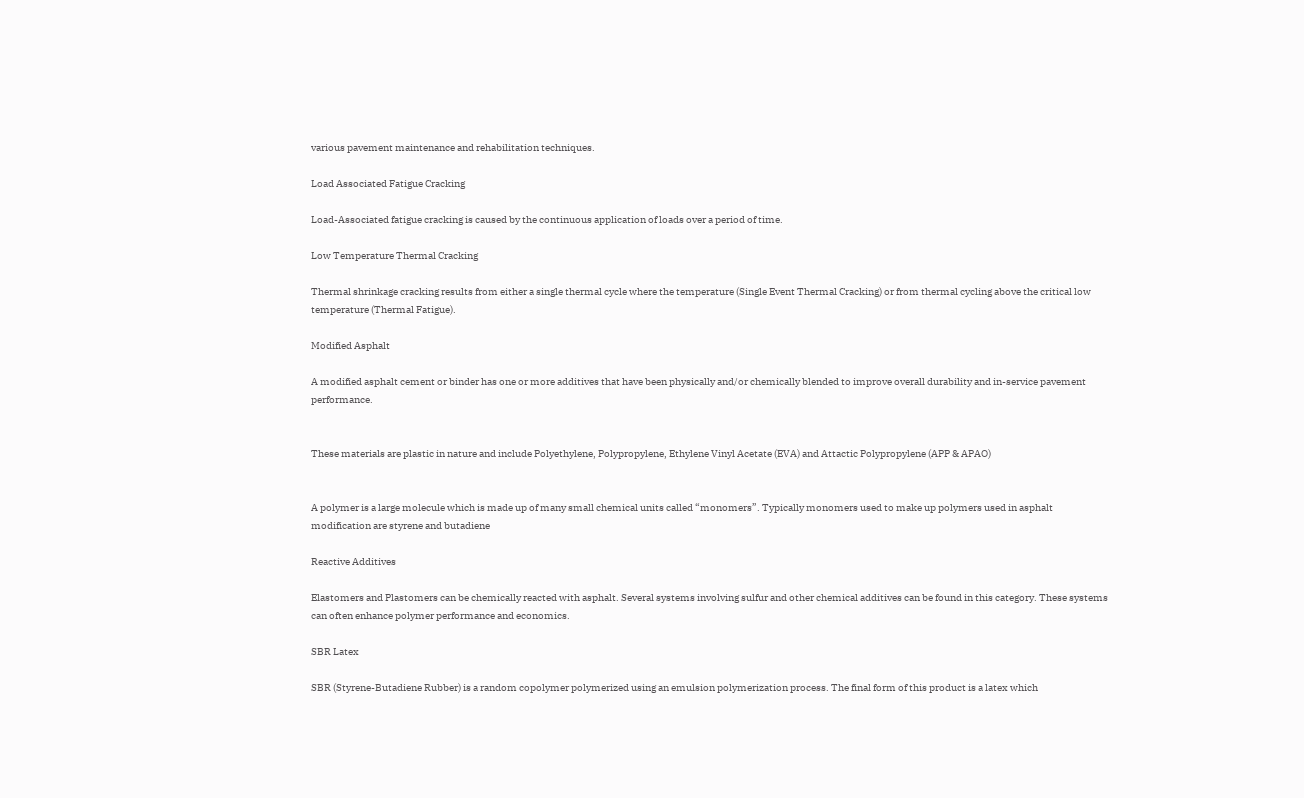various pavement maintenance and rehabilitation techniques.

Load Associated Fatigue Cracking

Load-Associated fatigue cracking is caused by the continuous application of loads over a period of time.

Low Temperature Thermal Cracking

Thermal shrinkage cracking results from either a single thermal cycle where the temperature (Single Event Thermal Cracking) or from thermal cycling above the critical low temperature (Thermal Fatigue).

Modified Asphalt

A modified asphalt cement or binder has one or more additives that have been physically and/or chemically blended to improve overall durability and in-service pavement performance.


These materials are plastic in nature and include Polyethylene, Polypropylene, Ethylene Vinyl Acetate (EVA) and Attactic Polypropylene (APP & APAO)


A polymer is a large molecule which is made up of many small chemical units called “monomers”. Typically monomers used to make up polymers used in asphalt modification are styrene and butadiene

Reactive Additives

Elastomers and Plastomers can be chemically reacted with asphalt. Several systems involving sulfur and other chemical additives can be found in this category. These systems can often enhance polymer performance and economics.

SBR Latex

SBR (Styrene-Butadiene Rubber) is a random copolymer polymerized using an emulsion polymerization process. The final form of this product is a latex which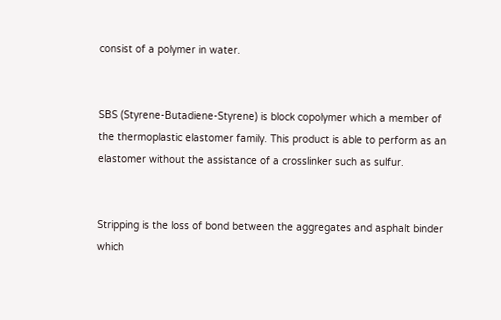consist of a polymer in water.


SBS (Styrene-Butadiene-Styrene) is block copolymer which a member of the thermoplastic elastomer family. This product is able to perform as an elastomer without the assistance of a crosslinker such as sulfur.


Stripping is the loss of bond between the aggregates and asphalt binder which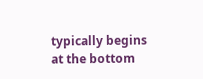typically begins at the bottom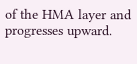of the HMA layer and progresses upward.